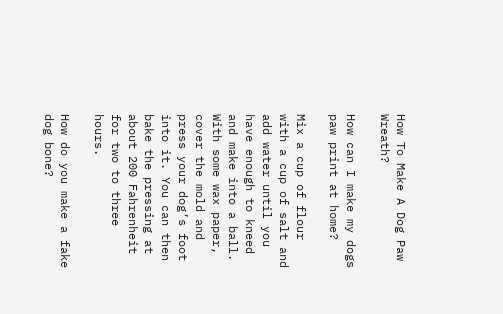How To Make A Dog Paw Wreath?

How can I make my dogs paw print at home?

Mix a cup of flour with a cup of salt and add water until you have enough to kneed and make into a ball. With some wax paper, cover the mold and press your dog’s foot into it. You can then bake the pressing at about 200 Fahrenheit for two to three hours.

How do you make a fake dog bone?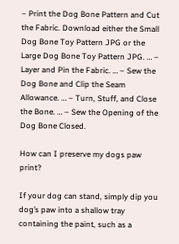– Print the Dog Bone Pattern and Cut the Fabric. Download either the Small Dog Bone Toy Pattern JPG or the Large Dog Bone Toy Pattern JPG. … – Layer and Pin the Fabric. … – Sew the Dog Bone and Clip the Seam Allowance. … – Turn, Stuff, and Close the Bone. … – Sew the Opening of the Dog Bone Closed.

How can I preserve my dogs paw print?

If your dog can stand, simply dip you dog’s paw into a shallow tray containing the paint, such as a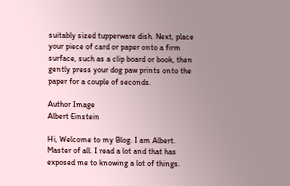suitably sized tupperware dish. Next, place your piece of card or paper onto a firm surface, such as a clip board or book, then gently press your dog paw prints onto the paper for a couple of seconds.

Author Image
Albert Einstein

Hi, Welcome to my Blog. I am Albert. Master of all. I read a lot and that has exposed me to knowing a lot of things.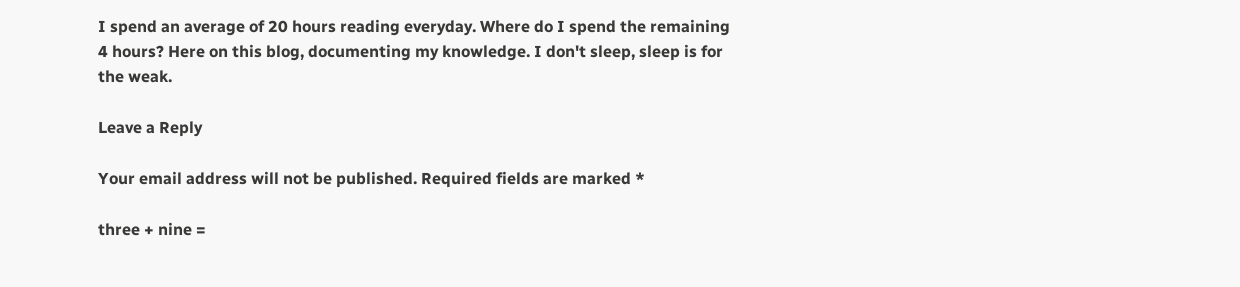I spend an average of 20 hours reading everyday. Where do I spend the remaining 4 hours? Here on this blog, documenting my knowledge. I don't sleep, sleep is for the weak.

Leave a Reply

Your email address will not be published. Required fields are marked *

three + nine =